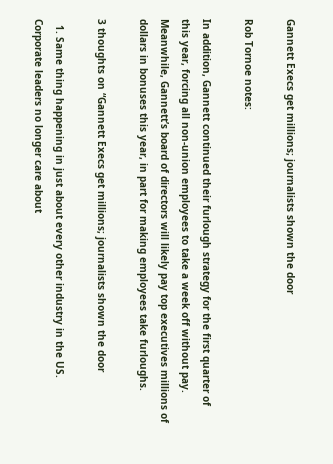Gannett Execs get millions; journalists shown the door

Rob Tornoe notes:

In addition, Gannett continued their furlough strategy for the first quarter of this year, forcing all non-union employees to take a week off without pay. Meanwhile, Gannett’s board of directors will likely pay top executives millions of dollars in bonuses this year, in part for making employees take furloughs.

3 thoughts on “Gannett Execs get millions; journalists shown the door

  1. Same thing happening in just about every other industry in the US. Corporate leaders no longer care about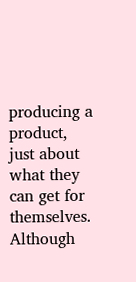producing a product, just about what they can get for themselves. Although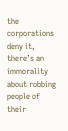the corporations deny it, there’s an immorality about robbing people of their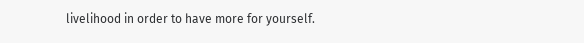livelihood in order to have more for yourself.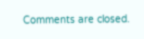Comments are closed.